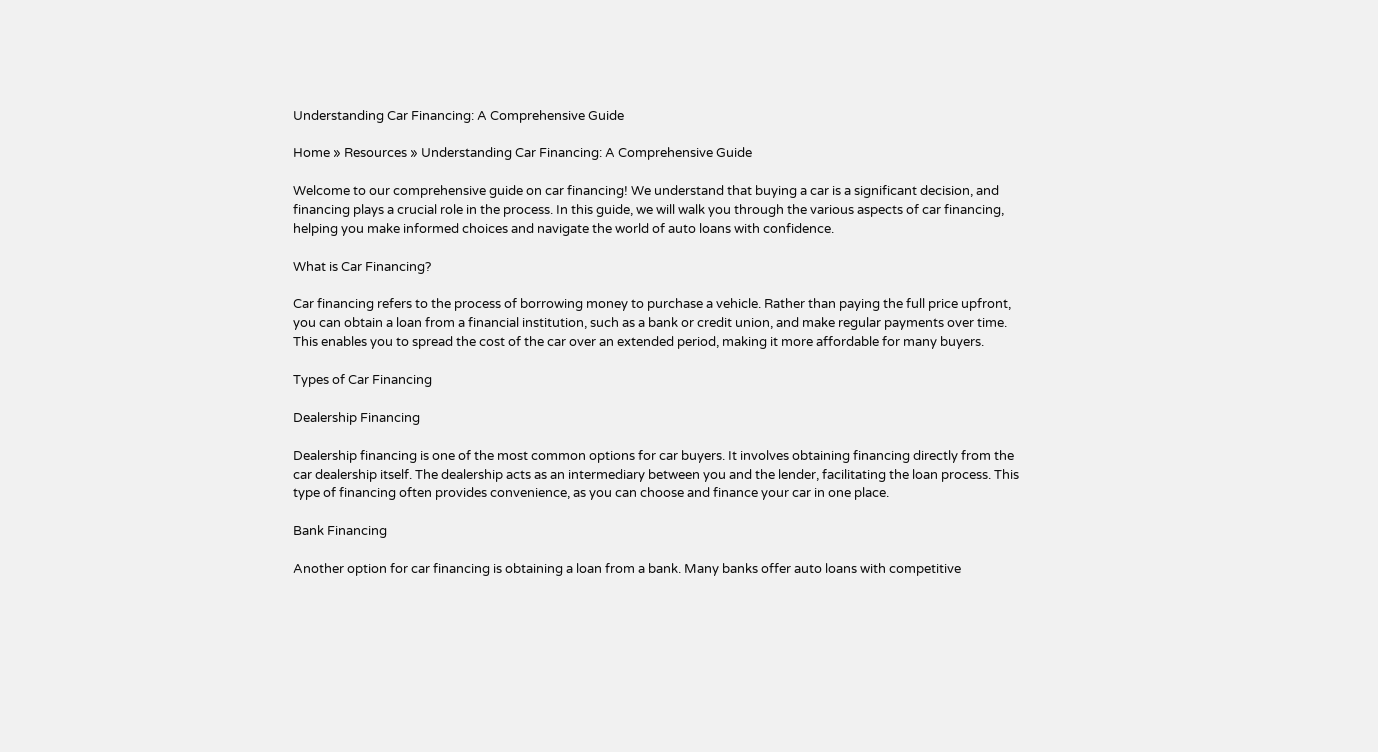Understanding Car Financing: A Comprehensive Guide

Home » Resources » Understanding Car Financing: A Comprehensive Guide

Welcome to our comprehensive guide on car financing! We understand that buying a car is a significant decision, and financing plays a crucial role in the process. In this guide, we will walk you through the various aspects of car financing, helping you make informed choices and navigate the world of auto loans with confidence.

What is Car Financing?

Car financing refers to the process of borrowing money to purchase a vehicle. Rather than paying the full price upfront, you can obtain a loan from a financial institution, such as a bank or credit union, and make regular payments over time. This enables you to spread the cost of the car over an extended period, making it more affordable for many buyers.

Types of Car Financing

Dealership Financing

Dealership financing is one of the most common options for car buyers. It involves obtaining financing directly from the car dealership itself. The dealership acts as an intermediary between you and the lender, facilitating the loan process. This type of financing often provides convenience, as you can choose and finance your car in one place.

Bank Financing

Another option for car financing is obtaining a loan from a bank. Many banks offer auto loans with competitive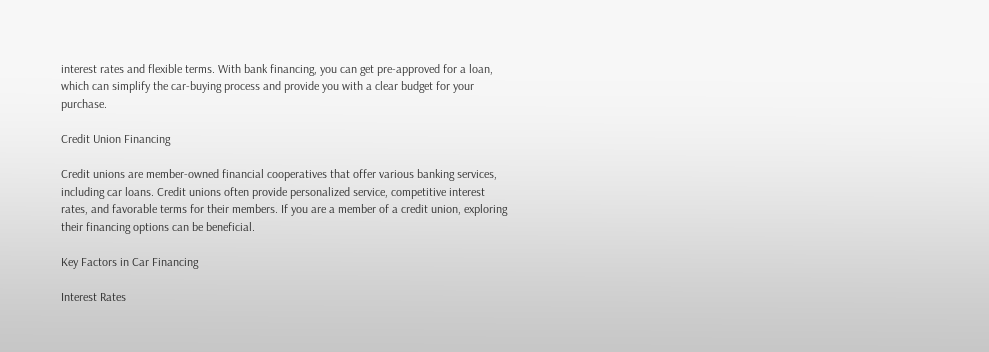interest rates and flexible terms. With bank financing, you can get pre-approved for a loan, which can simplify the car-buying process and provide you with a clear budget for your purchase.

Credit Union Financing

Credit unions are member-owned financial cooperatives that offer various banking services, including car loans. Credit unions often provide personalized service, competitive interest rates, and favorable terms for their members. If you are a member of a credit union, exploring their financing options can be beneficial.

Key Factors in Car Financing

Interest Rates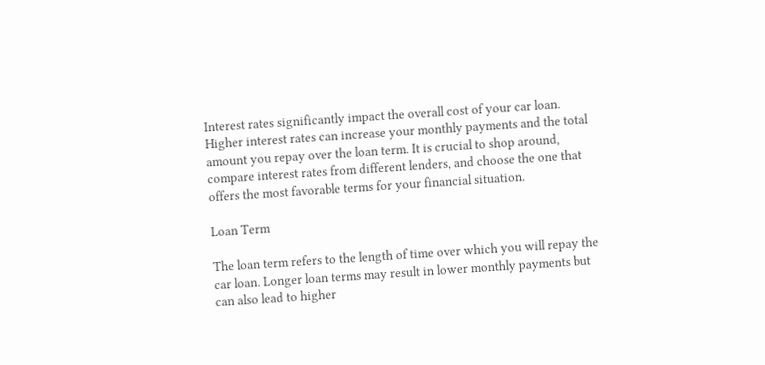Interest rates significantly impact the overall cost of your car loan. Higher interest rates can increase your monthly payments and the total amount you repay over the loan term. It is crucial to shop around, compare interest rates from different lenders, and choose the one that offers the most favorable terms for your financial situation.

Loan Term

The loan term refers to the length of time over which you will repay the car loan. Longer loan terms may result in lower monthly payments but can also lead to higher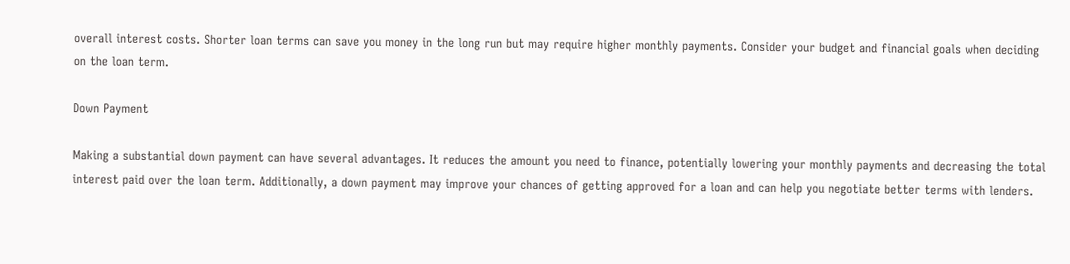overall interest costs. Shorter loan terms can save you money in the long run but may require higher monthly payments. Consider your budget and financial goals when deciding on the loan term.

Down Payment

Making a substantial down payment can have several advantages. It reduces the amount you need to finance, potentially lowering your monthly payments and decreasing the total interest paid over the loan term. Additionally, a down payment may improve your chances of getting approved for a loan and can help you negotiate better terms with lenders.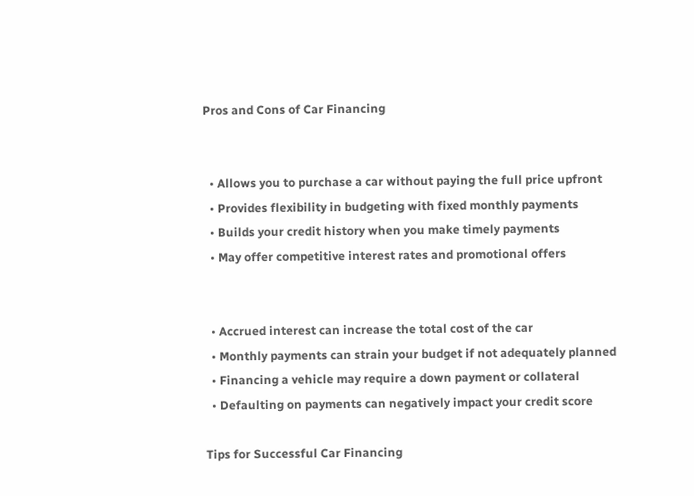Pros and Cons of Car Financing


  • Allows you to purchase a car without paying the full price upfront
  • Provides flexibility in budgeting with fixed monthly payments
  • Builds your credit history when you make timely payments
  • May offer competitive interest rates and promotional offers


  • Accrued interest can increase the total cost of the car
  • Monthly payments can strain your budget if not adequately planned
  • Financing a vehicle may require a down payment or collateral
  • Defaulting on payments can negatively impact your credit score

Tips for Successful Car Financing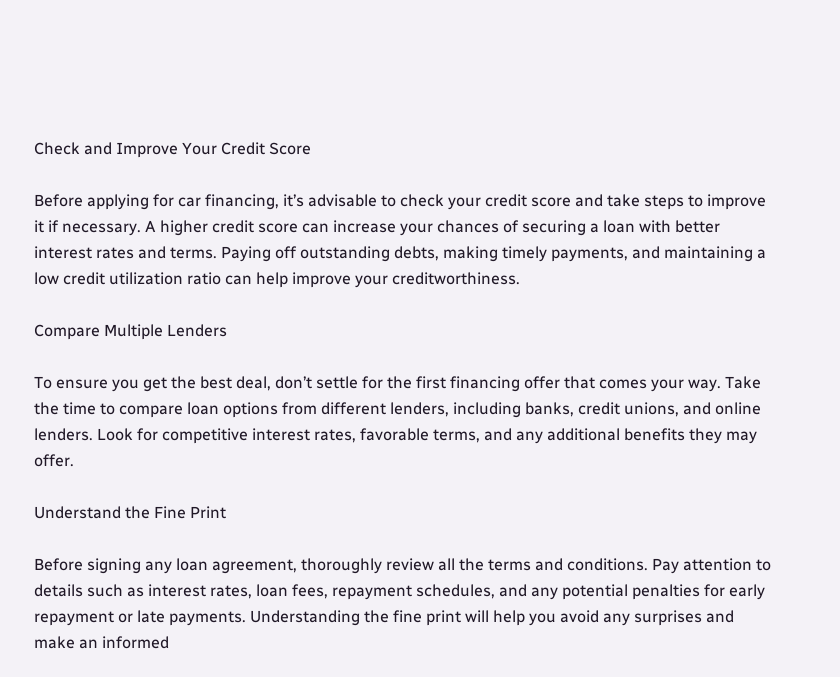Check and Improve Your Credit Score

Before applying for car financing, it’s advisable to check your credit score and take steps to improve it if necessary. A higher credit score can increase your chances of securing a loan with better interest rates and terms. Paying off outstanding debts, making timely payments, and maintaining a low credit utilization ratio can help improve your creditworthiness.

Compare Multiple Lenders

To ensure you get the best deal, don’t settle for the first financing offer that comes your way. Take the time to compare loan options from different lenders, including banks, credit unions, and online lenders. Look for competitive interest rates, favorable terms, and any additional benefits they may offer.

Understand the Fine Print

Before signing any loan agreement, thoroughly review all the terms and conditions. Pay attention to details such as interest rates, loan fees, repayment schedules, and any potential penalties for early repayment or late payments. Understanding the fine print will help you avoid any surprises and make an informed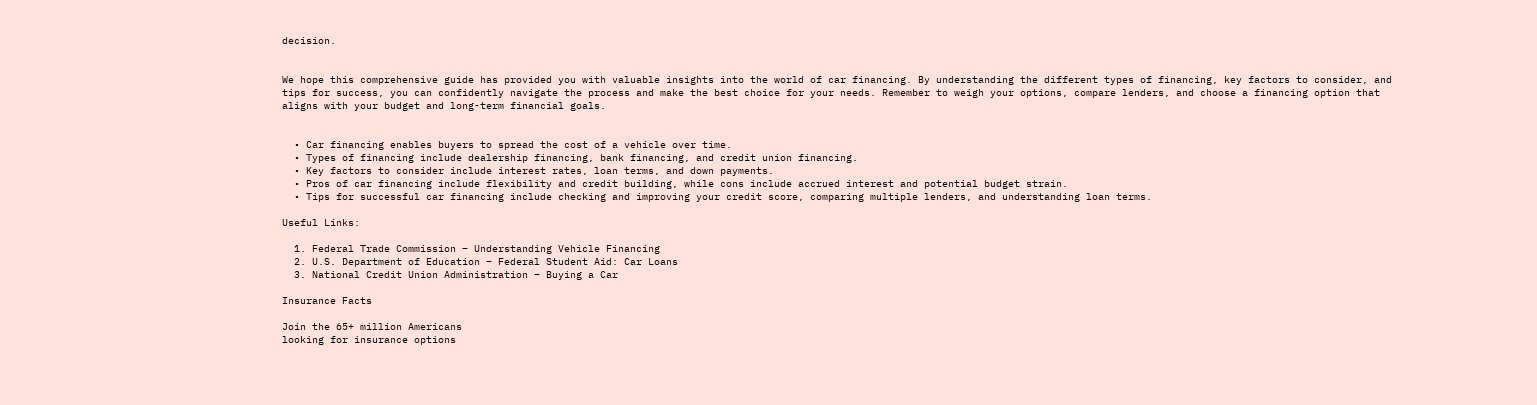decision.


We hope this comprehensive guide has provided you with valuable insights into the world of car financing. By understanding the different types of financing, key factors to consider, and tips for success, you can confidently navigate the process and make the best choice for your needs. Remember to weigh your options, compare lenders, and choose a financing option that aligns with your budget and long-term financial goals.


  • Car financing enables buyers to spread the cost of a vehicle over time.
  • Types of financing include dealership financing, bank financing, and credit union financing.
  • Key factors to consider include interest rates, loan terms, and down payments.
  • Pros of car financing include flexibility and credit building, while cons include accrued interest and potential budget strain.
  • Tips for successful car financing include checking and improving your credit score, comparing multiple lenders, and understanding loan terms.

Useful Links:

  1. Federal Trade Commission – Understanding Vehicle Financing
  2. U.S. Department of Education – Federal Student Aid: Car Loans
  3. National Credit Union Administration – Buying a Car

Insurance Facts

Join the 65+ million Americans
looking for insurance options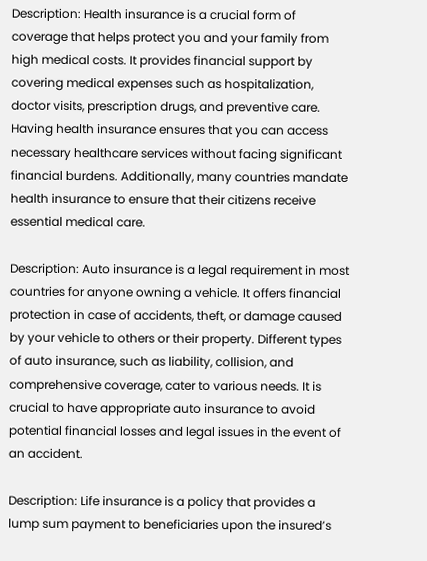Description: Health insurance is a crucial form of coverage that helps protect you and your family from high medical costs. It provides financial support by covering medical expenses such as hospitalization, doctor visits, prescription drugs, and preventive care. Having health insurance ensures that you can access necessary healthcare services without facing significant financial burdens. Additionally, many countries mandate health insurance to ensure that their citizens receive essential medical care.

Description: Auto insurance is a legal requirement in most countries for anyone owning a vehicle. It offers financial protection in case of accidents, theft, or damage caused by your vehicle to others or their property. Different types of auto insurance, such as liability, collision, and comprehensive coverage, cater to various needs. It is crucial to have appropriate auto insurance to avoid potential financial losses and legal issues in the event of an accident.

Description: Life insurance is a policy that provides a lump sum payment to beneficiaries upon the insured’s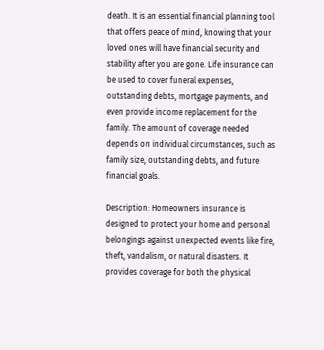death. It is an essential financial planning tool that offers peace of mind, knowing that your loved ones will have financial security and stability after you are gone. Life insurance can be used to cover funeral expenses, outstanding debts, mortgage payments, and even provide income replacement for the family. The amount of coverage needed depends on individual circumstances, such as family size, outstanding debts, and future financial goals.

Description: Homeowners insurance is designed to protect your home and personal belongings against unexpected events like fire, theft, vandalism, or natural disasters. It provides coverage for both the physical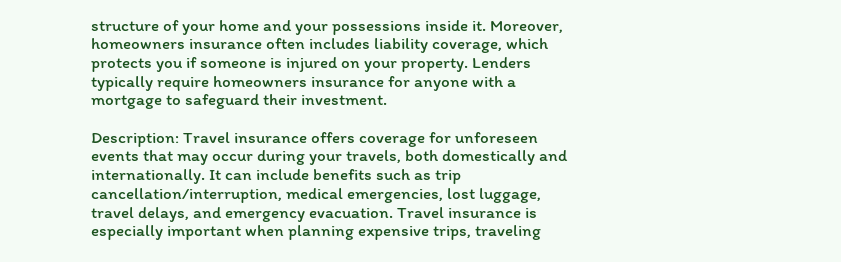structure of your home and your possessions inside it. Moreover, homeowners insurance often includes liability coverage, which protects you if someone is injured on your property. Lenders typically require homeowners insurance for anyone with a mortgage to safeguard their investment.

Description: Travel insurance offers coverage for unforeseen events that may occur during your travels, both domestically and internationally. It can include benefits such as trip cancellation/interruption, medical emergencies, lost luggage, travel delays, and emergency evacuation. Travel insurance is especially important when planning expensive trips, traveling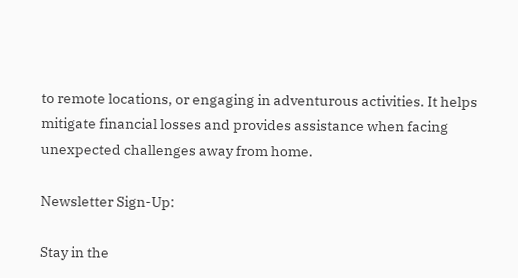to remote locations, or engaging in adventurous activities. It helps mitigate financial losses and provides assistance when facing unexpected challenges away from home.

Newsletter Sign-Up:

Stay in the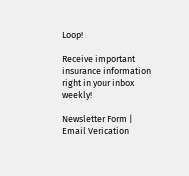Loop!

Receive important insurance information right in your inbox weekly!

Newsletter Form | Email Verication